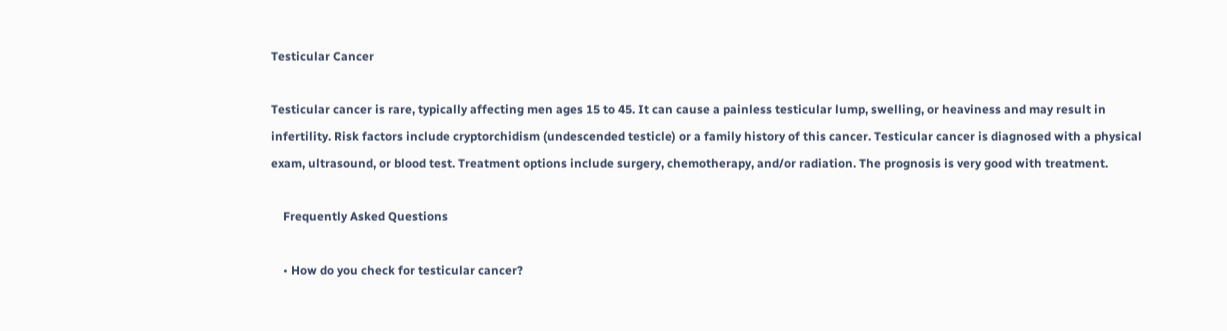Testicular Cancer

Testicular cancer is rare, typically affecting men ages 15 to 45. It can cause a painless testicular lump, swelling, or heaviness and may result in infertility. Risk factors include cryptorchidism (undescended testicle) or a family history of this cancer. Testicular cancer is diagnosed with a physical exam, ultrasound, or blood test. Treatment options include surgery, chemotherapy, and/or radiation. The prognosis is very good with treatment.

    Frequently Asked Questions

    • How do you check for testicular cancer?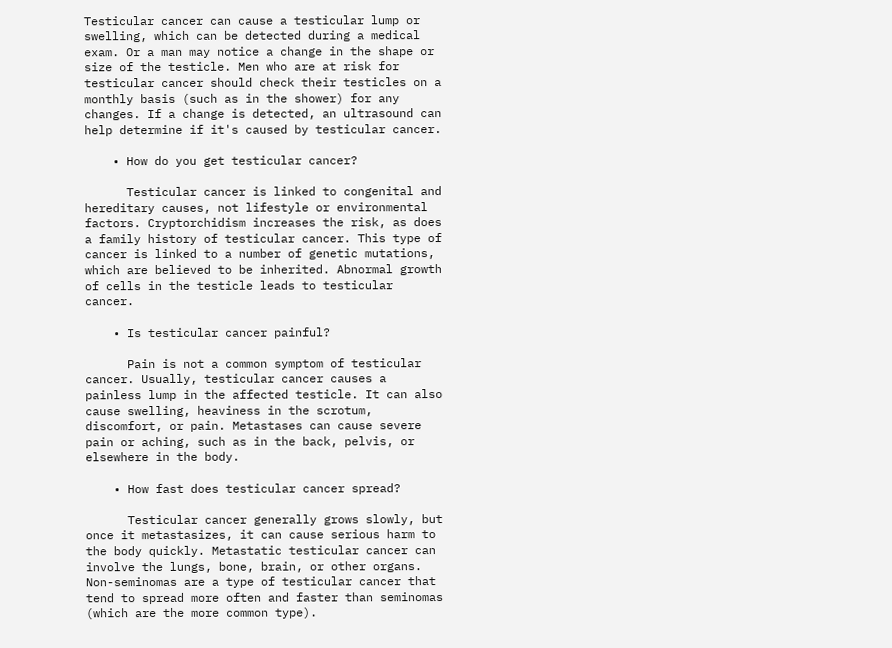Testicular cancer can cause a testicular lump or swelling, which can be detected during a medical exam. Or a man may notice a change in the shape or size of the testicle. Men who are at risk for testicular cancer should check their testicles on a monthly basis (such as in the shower) for any changes. If a change is detected, an ultrasound can help determine if it's caused by testicular cancer.

    • How do you get testicular cancer?

      Testicular cancer is linked to congenital and hereditary causes, not lifestyle or environmental factors. Cryptorchidism increases the risk, as does a family history of testicular cancer. This type of cancer is linked to a number of genetic mutations, which are believed to be inherited. Abnormal growth of cells in the testicle leads to testicular cancer.

    • Is testicular cancer painful?

      Pain is not a common symptom of testicular cancer. Usually, testicular cancer causes a painless lump in the affected testicle. It can also cause swelling, heaviness in the scrotum, discomfort, or pain. Metastases can cause severe pain or aching, such as in the back, pelvis, or elsewhere in the body.

    • How fast does testicular cancer spread?

      Testicular cancer generally grows slowly, but once it metastasizes, it can cause serious harm to the body quickly. Metastatic testicular cancer can involve the lungs, bone, brain, or other organs. Non-seminomas are a type of testicular cancer that tend to spread more often and faster than seminomas (which are the more common type).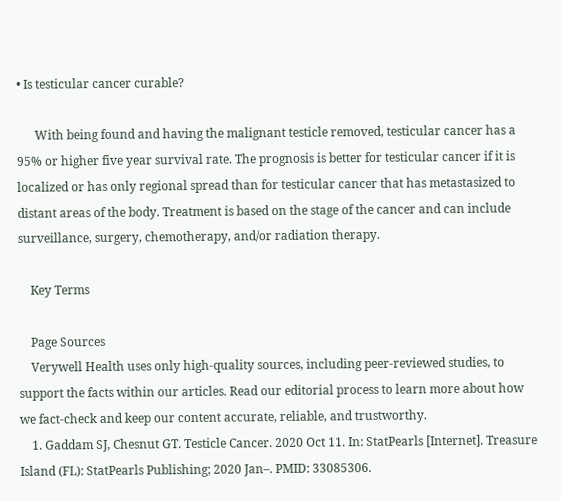• Is testicular cancer curable?

      With being found and having the malignant testicle removed, testicular cancer has a 95% or higher five year survival rate. The prognosis is better for testicular cancer if it is localized or has only regional spread than for testicular cancer that has metastasized to distant areas of the body. Treatment is based on the stage of the cancer and can include surveillance, surgery, chemotherapy, and/or radiation therapy.

    Key Terms

    Page Sources
    Verywell Health uses only high-quality sources, including peer-reviewed studies, to support the facts within our articles. Read our editorial process to learn more about how we fact-check and keep our content accurate, reliable, and trustworthy.
    1. Gaddam SJ, Chesnut GT. Testicle Cancer. 2020 Oct 11. In: StatPearls [Internet]. Treasure Island (FL): StatPearls Publishing; 2020 Jan–. PMID: 33085306.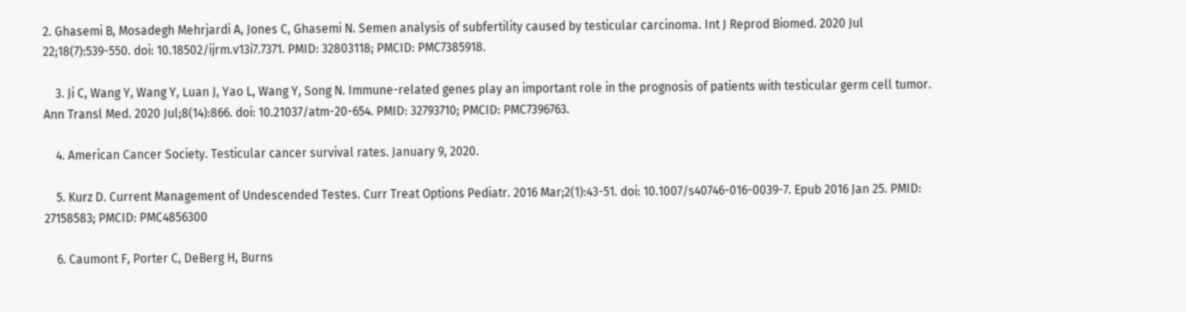2. Ghasemi B, Mosadegh Mehrjardi A, Jones C, Ghasemi N. Semen analysis of subfertility caused by testicular carcinoma. Int J Reprod Biomed. 2020 Jul 22;18(7):539-550. doi: 10.18502/ijrm.v13i7.7371. PMID: 32803118; PMCID: PMC7385918.

    3. Ji C, Wang Y, Wang Y, Luan J, Yao L, Wang Y, Song N. Immune-related genes play an important role in the prognosis of patients with testicular germ cell tumor. Ann Transl Med. 2020 Jul;8(14):866. doi: 10.21037/atm-20-654. PMID: 32793710; PMCID: PMC7396763.

    4. American Cancer Society. Testicular cancer survival rates. January 9, 2020.

    5. Kurz D. Current Management of Undescended Testes. Curr Treat Options Pediatr. 2016 Mar;2(1):43-51. doi: 10.1007/s40746-016-0039-7. Epub 2016 Jan 25. PMID: 27158583; PMCID: PMC4856300

    6. Caumont F, Porter C, DeBerg H, Burns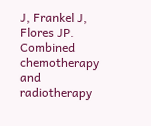J, Frankel J, Flores JP. Combined chemotherapy and radiotherapy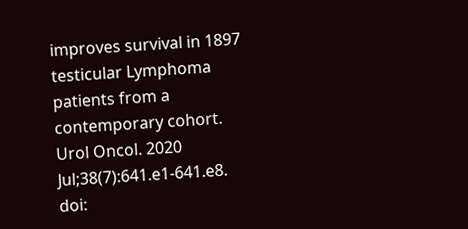improves survival in 1897 testicular Lymphoma patients from a contemporary cohort. Urol Oncol. 2020 Jul;38(7):641.e1-641.e8. doi: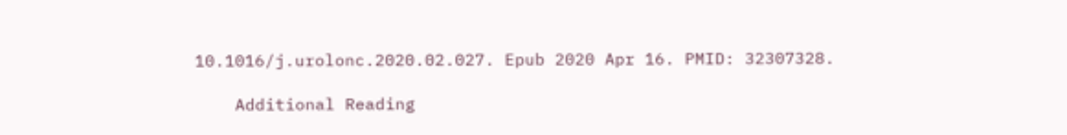10.1016/j.urolonc.2020.02.027. Epub 2020 Apr 16. PMID: 32307328.

    Additional Reading